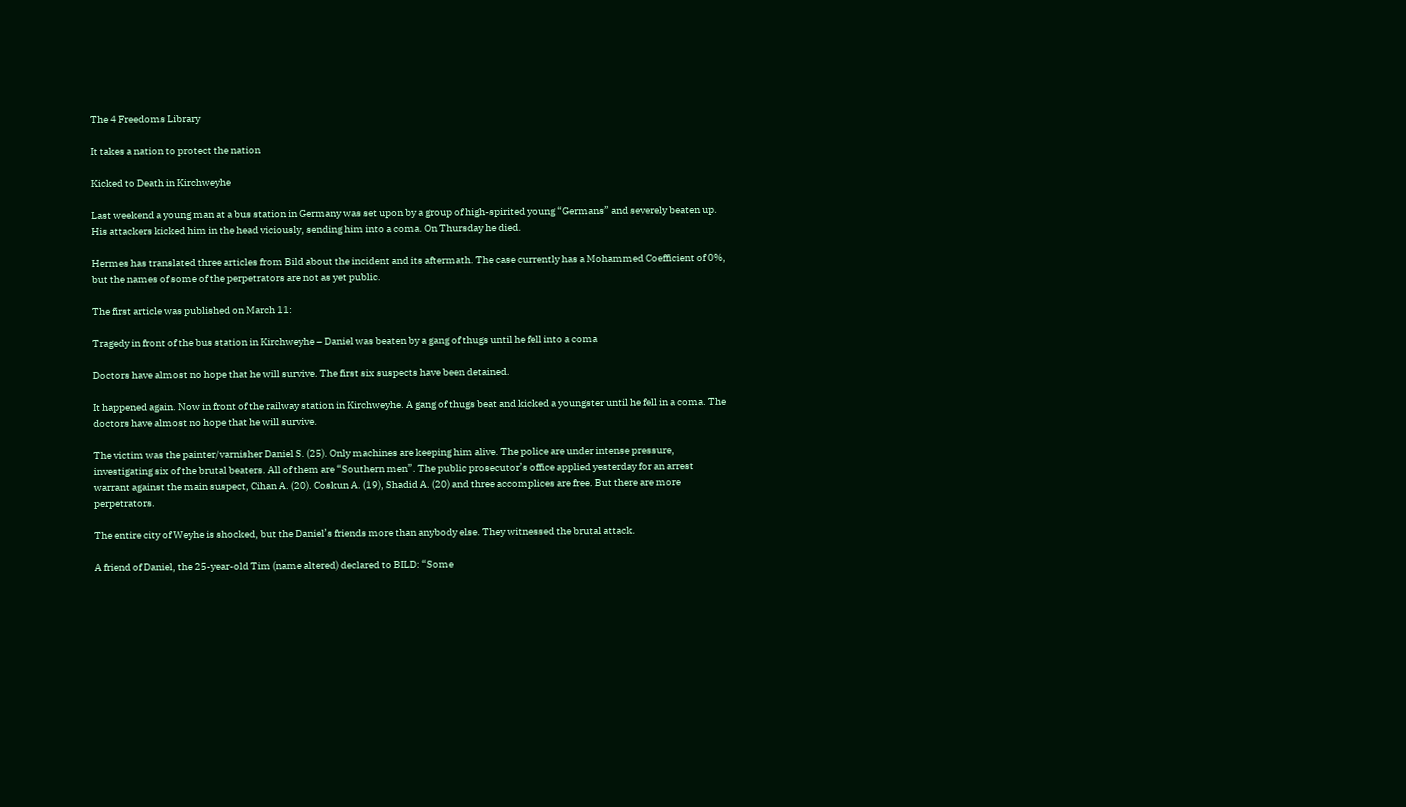The 4 Freedoms Library

It takes a nation to protect the nation

Kicked to Death in Kirchweyhe

Last weekend a young man at a bus station in Germany was set upon by a group of high-spirited young “Germans” and severely beaten up. His attackers kicked him in the head viciously, sending him into a coma. On Thursday he died.

Hermes has translated three articles from Bild about the incident and its aftermath. The case currently has a Mohammed Coefficient of 0%, but the names of some of the perpetrators are not as yet public.

The first article was published on March 11:

Tragedy in front of the bus station in Kirchweyhe – Daniel was beaten by a gang of thugs until he fell into a coma

Doctors have almost no hope that he will survive. The first six suspects have been detained.

It happened again. Now in front of the railway station in Kirchweyhe. A gang of thugs beat and kicked a youngster until he fell in a coma. The doctors have almost no hope that he will survive.

The victim was the painter/varnisher Daniel S. (25). Only machines are keeping him alive. The police are under intense pressure, investigating six of the brutal beaters. All of them are “Southern men”. The public prosecutor’s office applied yesterday for an arrest warrant against the main suspect, Cihan A. (20). Coskun A. (19), Shadid A. (20) and three accomplices are free. But there are more perpetrators.

The entire city of Weyhe is shocked, but the Daniel’s friends more than anybody else. They witnessed the brutal attack.

A friend of Daniel, the 25-year-old Tim (name altered) declared to BILD: “Some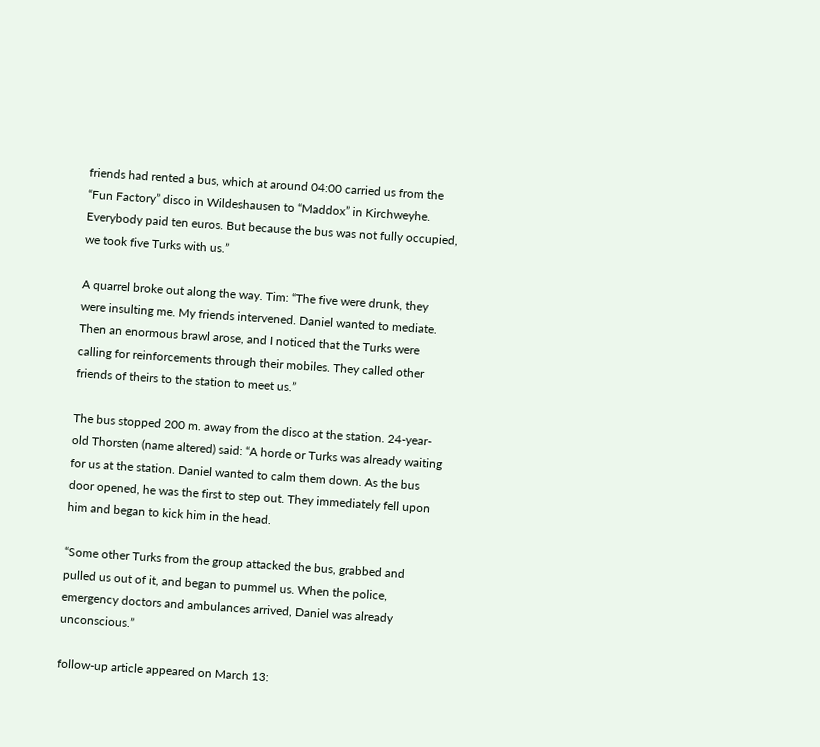friends had rented a bus, which at around 04:00 carried us from the “Fun Factory” disco in Wildeshausen to “Maddox” in Kirchweyhe. Everybody paid ten euros. But because the bus was not fully occupied, we took five Turks with us.”

A quarrel broke out along the way. Tim: “The five were drunk, they were insulting me. My friends intervened. Daniel wanted to mediate. Then an enormous brawl arose, and I noticed that the Turks were calling for reinforcements through their mobiles. They called other friends of theirs to the station to meet us.”

The bus stopped 200 m. away from the disco at the station. 24-year-old Thorsten (name altered) said: “A horde or Turks was already waiting for us at the station. Daniel wanted to calm them down. As the bus door opened, he was the first to step out. They immediately fell upon him and began to kick him in the head.

“Some other Turks from the group attacked the bus, grabbed and pulled us out of it, and began to pummel us. When the police, emergency doctors and ambulances arrived, Daniel was already unconscious.”

follow-up article appeared on March 13: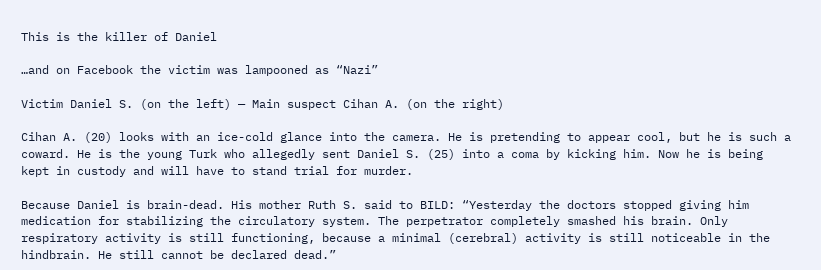This is the killer of Daniel

…and on Facebook the victim was lampooned as “Nazi”

Victim Daniel S. (on the left) — Main suspect Cihan A. (on the right)

Cihan A. (20) looks with an ice-cold glance into the camera. He is pretending to appear cool, but he is such a coward. He is the young Turk who allegedly sent Daniel S. (25) into a coma by kicking him. Now he is being kept in custody and will have to stand trial for murder.

Because Daniel is brain-dead. His mother Ruth S. said to BILD: “Yesterday the doctors stopped giving him medication for stabilizing the circulatory system. The perpetrator completely smashed his brain. Only respiratory activity is still functioning, because a minimal (cerebral) activity is still noticeable in the hindbrain. He still cannot be declared dead.”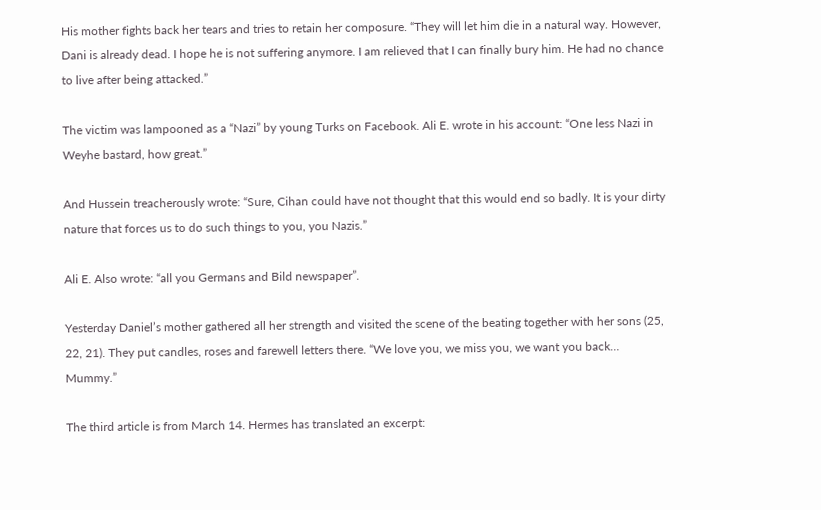His mother fights back her tears and tries to retain her composure. “They will let him die in a natural way. However, Dani is already dead. I hope he is not suffering anymore. I am relieved that I can finally bury him. He had no chance to live after being attacked.”

The victim was lampooned as a “Nazi” by young Turks on Facebook. Ali E. wrote in his account: “One less Nazi in Weyhe bastard, how great.”

And Hussein treacherously wrote: “Sure, Cihan could have not thought that this would end so badly. It is your dirty nature that forces us to do such things to you, you Nazis.”

Ali E. Also wrote: “all you Germans and Bild newspaper”.

Yesterday Daniel’s mother gathered all her strength and visited the scene of the beating together with her sons (25, 22, 21). They put candles, roses and farewell letters there. “We love you, we miss you, we want you back… Mummy.”

The third article is from March 14. Hermes has translated an excerpt: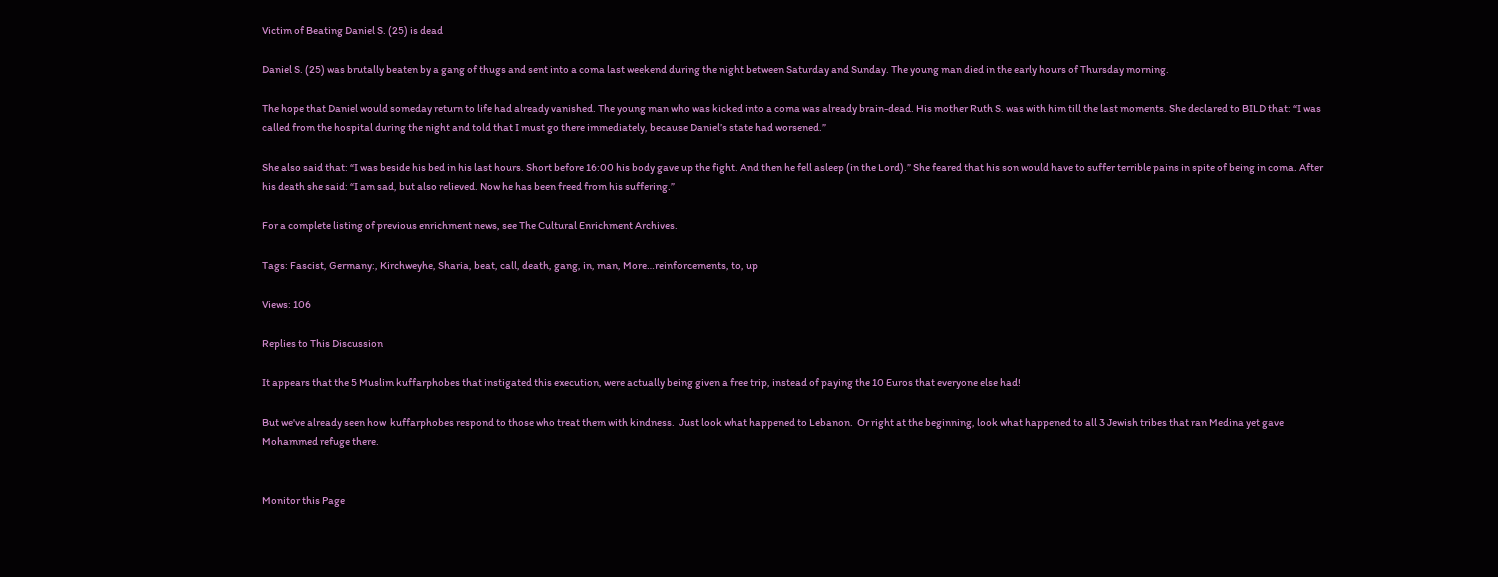Victim of Beating Daniel S. (25) is dead

Daniel S. (25) was brutally beaten by a gang of thugs and sent into a coma last weekend during the night between Saturday and Sunday. The young man died in the early hours of Thursday morning.

The hope that Daniel would someday return to life had already vanished. The young man who was kicked into a coma was already brain-dead. His mother Ruth S. was with him till the last moments. She declared to BILD that: “I was called from the hospital during the night and told that I must go there immediately, because Daniel’s state had worsened.”

She also said that: “I was beside his bed in his last hours. Short before 16:00 his body gave up the fight. And then he fell asleep (in the Lord).” She feared that his son would have to suffer terrible pains in spite of being in coma. After his death she said: “I am sad, but also relieved. Now he has been freed from his suffering.”

For a complete listing of previous enrichment news, see The Cultural Enrichment Archives.

Tags: Fascist, Germany:, Kirchweyhe, Sharia, beat, call, death, gang, in, man, More…reinforcements, to, up

Views: 106

Replies to This Discussion

It appears that the 5 Muslim kuffarphobes that instigated this execution, were actually being given a free trip, instead of paying the 10 Euros that everyone else had!

But we've already seen how  kuffarphobes respond to those who treat them with kindness.  Just look what happened to Lebanon.  Or right at the beginning, look what happened to all 3 Jewish tribes that ran Medina yet gave Mohammed refuge there.


Monitor this Page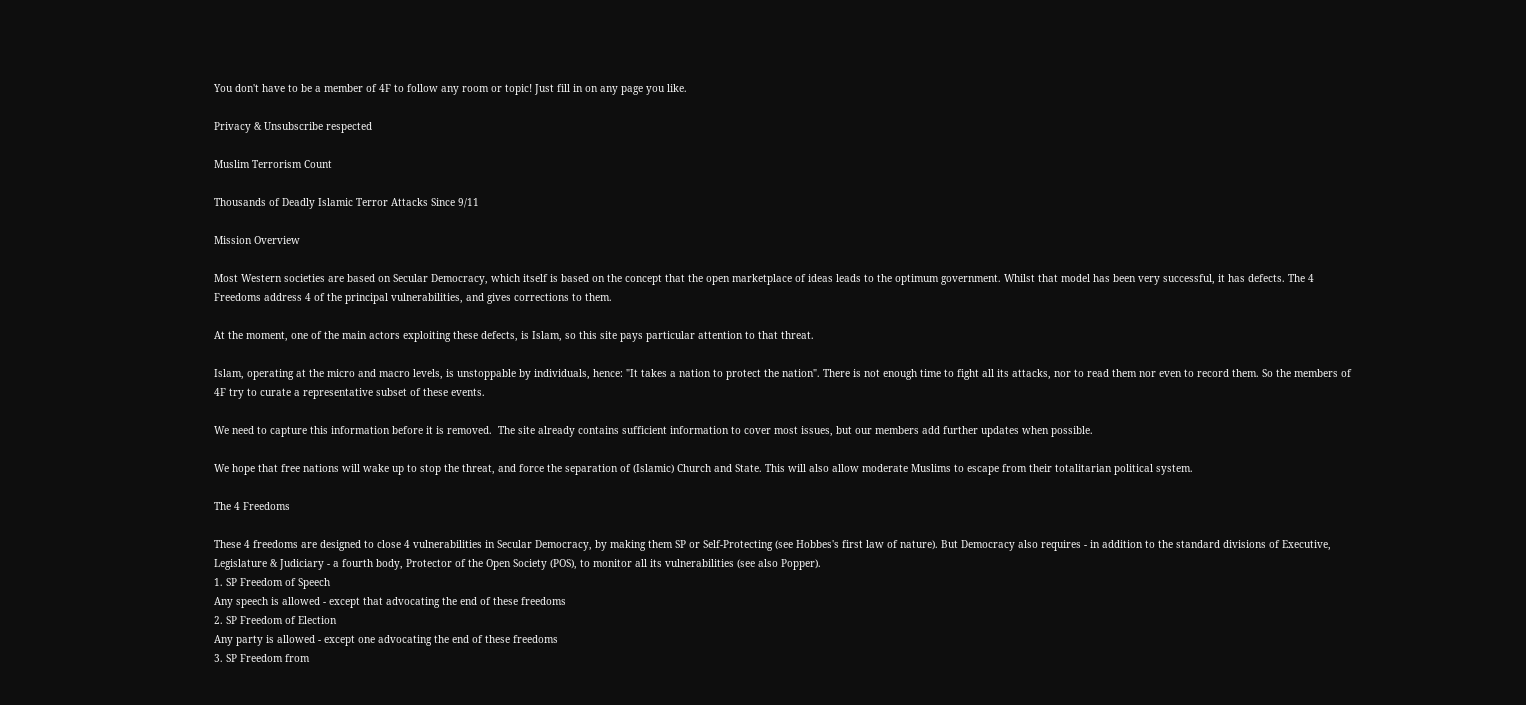You don't have to be a member of 4F to follow any room or topic! Just fill in on any page you like.

Privacy & Unsubscribe respected

Muslim Terrorism Count

Thousands of Deadly Islamic Terror Attacks Since 9/11

Mission Overview

Most Western societies are based on Secular Democracy, which itself is based on the concept that the open marketplace of ideas leads to the optimum government. Whilst that model has been very successful, it has defects. The 4 Freedoms address 4 of the principal vulnerabilities, and gives corrections to them.

At the moment, one of the main actors exploiting these defects, is Islam, so this site pays particular attention to that threat.

Islam, operating at the micro and macro levels, is unstoppable by individuals, hence: "It takes a nation to protect the nation". There is not enough time to fight all its attacks, nor to read them nor even to record them. So the members of 4F try to curate a representative subset of these events.

We need to capture this information before it is removed.  The site already contains sufficient information to cover most issues, but our members add further updates when possible.

We hope that free nations will wake up to stop the threat, and force the separation of (Islamic) Church and State. This will also allow moderate Muslims to escape from their totalitarian political system.

The 4 Freedoms

These 4 freedoms are designed to close 4 vulnerabilities in Secular Democracy, by making them SP or Self-Protecting (see Hobbes's first law of nature). But Democracy also requires - in addition to the standard divisions of Executive, Legislature & Judiciary - a fourth body, Protector of the Open Society (POS), to monitor all its vulnerabilities (see also Popper).
1. SP Freedom of Speech
Any speech is allowed - except that advocating the end of these freedoms
2. SP Freedom of Election
Any party is allowed - except one advocating the end of these freedoms
3. SP Freedom from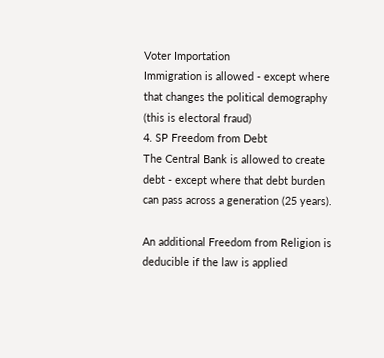Voter Importation
Immigration is allowed - except where that changes the political demography (this is electoral fraud)
4. SP Freedom from Debt
The Central Bank is allowed to create debt - except where that debt burden can pass across a generation (25 years).

An additional Freedom from Religion is deducible if the law is applied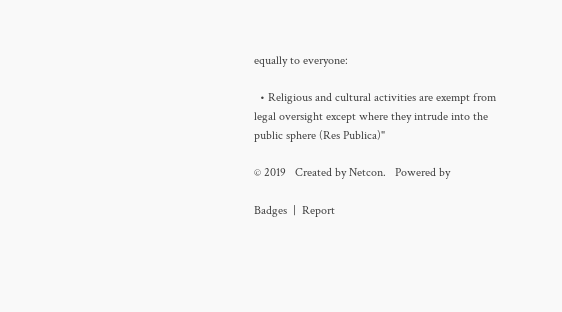equally to everyone:

  • Religious and cultural activities are exempt from legal oversight except where they intrude into the public sphere (Res Publica)"

© 2019   Created by Netcon.   Powered by

Badges  |  Report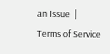an Issue  |  Terms of Service